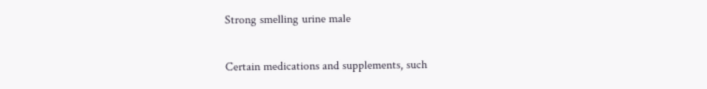Strong smelling urine male

Certain medications and supplements, such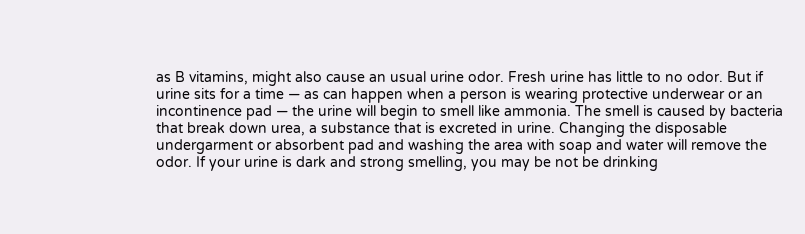as B vitamins, might also cause an usual urine odor. Fresh urine has little to no odor. But if urine sits for a time — as can happen when a person is wearing protective underwear or an incontinence pad — the urine will begin to smell like ammonia. The smell is caused by bacteria that break down urea, a substance that is excreted in urine. Changing the disposable undergarment or absorbent pad and washing the area with soap and water will remove the odor. If your urine is dark and strong smelling, you may be not be drinking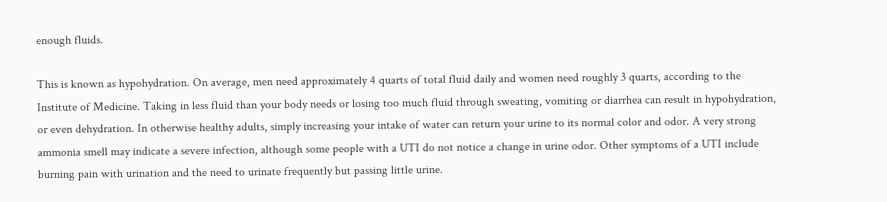enough fluids.

This is known as hypohydration. On average, men need approximately 4 quarts of total fluid daily and women need roughly 3 quarts, according to the Institute of Medicine. Taking in less fluid than your body needs or losing too much fluid through sweating, vomiting or diarrhea can result in hypohydration, or even dehydration. In otherwise healthy adults, simply increasing your intake of water can return your urine to its normal color and odor. A very strong ammonia smell may indicate a severe infection, although some people with a UTI do not notice a change in urine odor. Other symptoms of a UTI include burning pain with urination and the need to urinate frequently but passing little urine.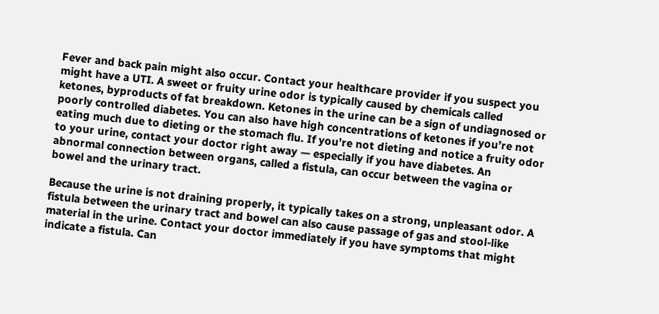Fever and back pain might also occur. Contact your healthcare provider if you suspect you might have a UTI. A sweet or fruity urine odor is typically caused by chemicals called ketones, byproducts of fat breakdown. Ketones in the urine can be a sign of undiagnosed or poorly controlled diabetes. You can also have high concentrations of ketones if you’re not eating much due to dieting or the stomach flu. If you’re not dieting and notice a fruity odor to your urine, contact your doctor right away — especially if you have diabetes. An abnormal connection between organs, called a fistula, can occur between the vagina or bowel and the urinary tract.

Because the urine is not draining properly, it typically takes on a strong, unpleasant odor. A fistula between the urinary tract and bowel can also cause passage of gas and stool-like material in the urine. Contact your doctor immediately if you have symptoms that might indicate a fistula. Can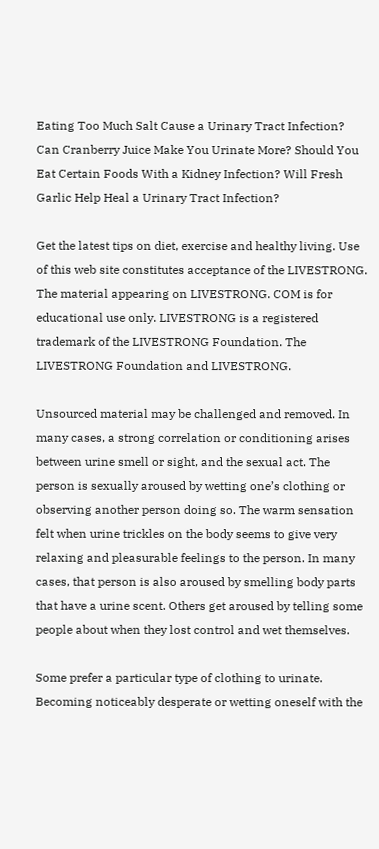Eating Too Much Salt Cause a Urinary Tract Infection? Can Cranberry Juice Make You Urinate More? Should You Eat Certain Foods With a Kidney Infection? Will Fresh Garlic Help Heal a Urinary Tract Infection?

Get the latest tips on diet, exercise and healthy living. Use of this web site constitutes acceptance of the LIVESTRONG. The material appearing on LIVESTRONG. COM is for educational use only. LIVESTRONG is a registered trademark of the LIVESTRONG Foundation. The LIVESTRONG Foundation and LIVESTRONG.

Unsourced material may be challenged and removed. In many cases, a strong correlation or conditioning arises between urine smell or sight, and the sexual act. The person is sexually aroused by wetting one’s clothing or observing another person doing so. The warm sensation felt when urine trickles on the body seems to give very relaxing and pleasurable feelings to the person. In many cases, that person is also aroused by smelling body parts that have a urine scent. Others get aroused by telling some people about when they lost control and wet themselves.

Some prefer a particular type of clothing to urinate. Becoming noticeably desperate or wetting oneself with the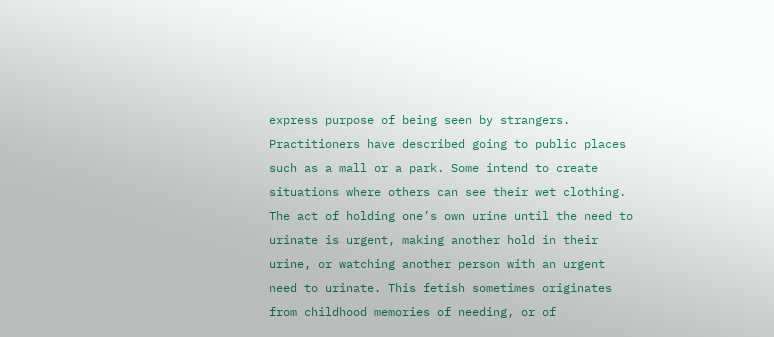express purpose of being seen by strangers. Practitioners have described going to public places such as a mall or a park. Some intend to create situations where others can see their wet clothing. The act of holding one’s own urine until the need to urinate is urgent, making another hold in their urine, or watching another person with an urgent need to urinate. This fetish sometimes originates from childhood memories of needing, or of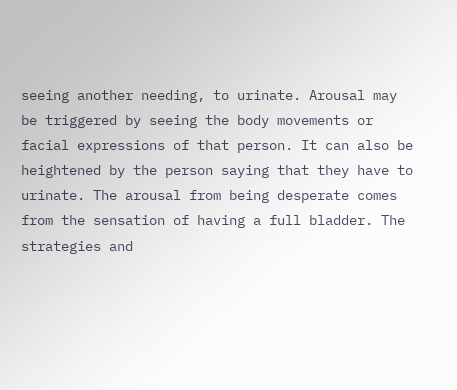seeing another needing, to urinate. Arousal may be triggered by seeing the body movements or facial expressions of that person. It can also be heightened by the person saying that they have to urinate. The arousal from being desperate comes from the sensation of having a full bladder. The strategies and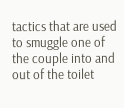tactics that are used to smuggle one of the couple into and out of the toilet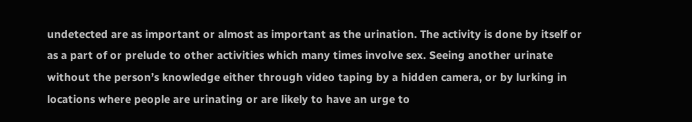undetected are as important or almost as important as the urination. The activity is done by itself or as a part of or prelude to other activities which many times involve sex. Seeing another urinate without the person’s knowledge either through video taping by a hidden camera, or by lurking in locations where people are urinating or are likely to have an urge to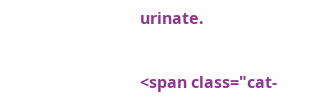urinate.

<span class="cat-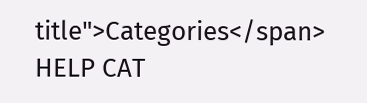title">Categories</span> HELP CAT